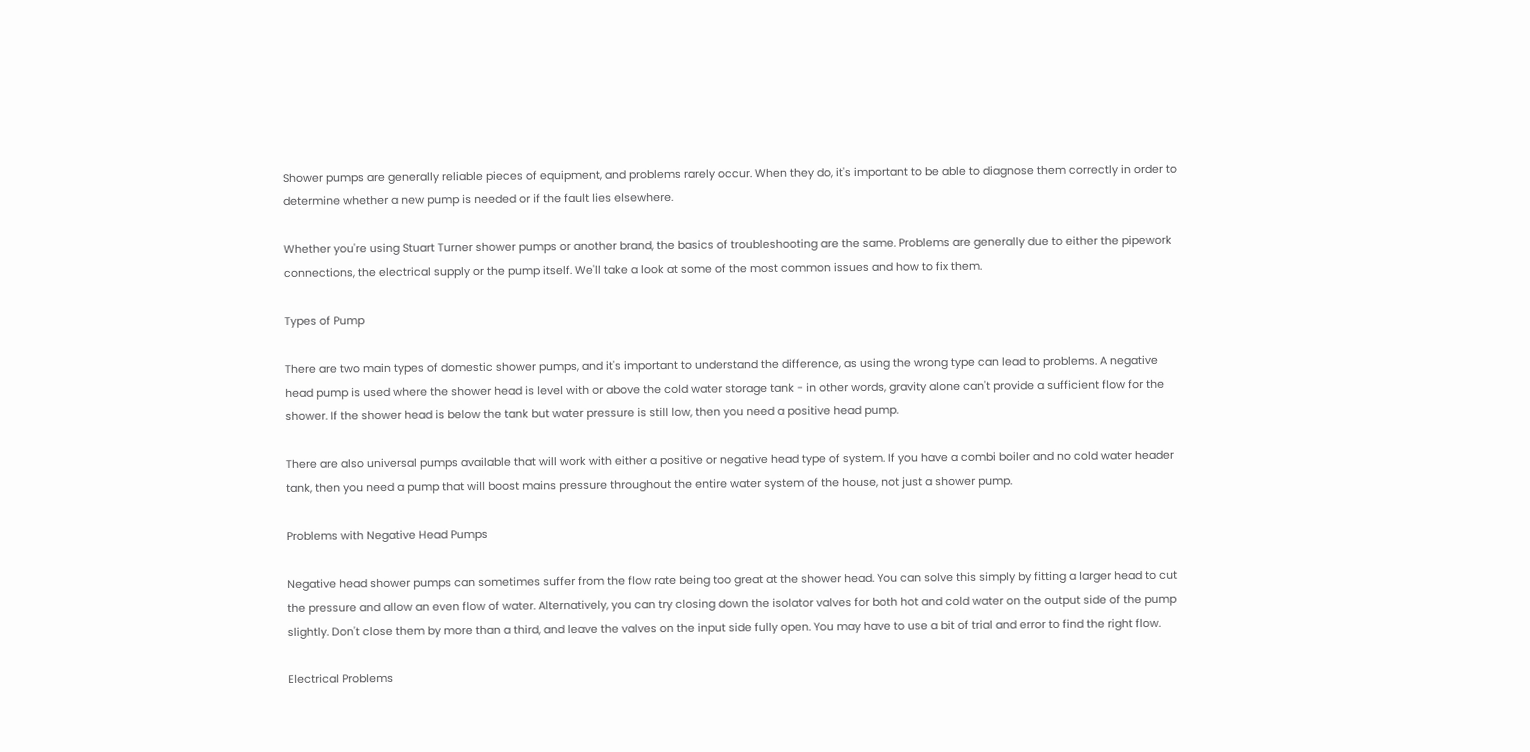Shower pumps are generally reliable pieces of equipment, and problems rarely occur. When they do, it's important to be able to diagnose them correctly in order to determine whether a new pump is needed or if the fault lies elsewhere.

Whether you're using Stuart Turner shower pumps or another brand, the basics of troubleshooting are the same. Problems are generally due to either the pipework connections, the electrical supply or the pump itself. We'll take a look at some of the most common issues and how to fix them.

Types of Pump

There are two main types of domestic shower pumps, and it's important to understand the difference, as using the wrong type can lead to problems. A negative head pump is used where the shower head is level with or above the cold water storage tank - in other words, gravity alone can't provide a sufficient flow for the shower. If the shower head is below the tank but water pressure is still low, then you need a positive head pump.

There are also universal pumps available that will work with either a positive or negative head type of system. If you have a combi boiler and no cold water header tank, then you need a pump that will boost mains pressure throughout the entire water system of the house, not just a shower pump.

Problems with Negative Head Pumps

Negative head shower pumps can sometimes suffer from the flow rate being too great at the shower head. You can solve this simply by fitting a larger head to cut the pressure and allow an even flow of water. Alternatively, you can try closing down the isolator valves for both hot and cold water on the output side of the pump slightly. Don't close them by more than a third, and leave the valves on the input side fully open. You may have to use a bit of trial and error to find the right flow.

Electrical Problems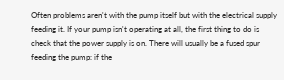Often problems aren't with the pump itself but with the electrical supply feeding it. If your pump isn't operating at all, the first thing to do is check that the power supply is on. There will usually be a fused spur feeding the pump: if the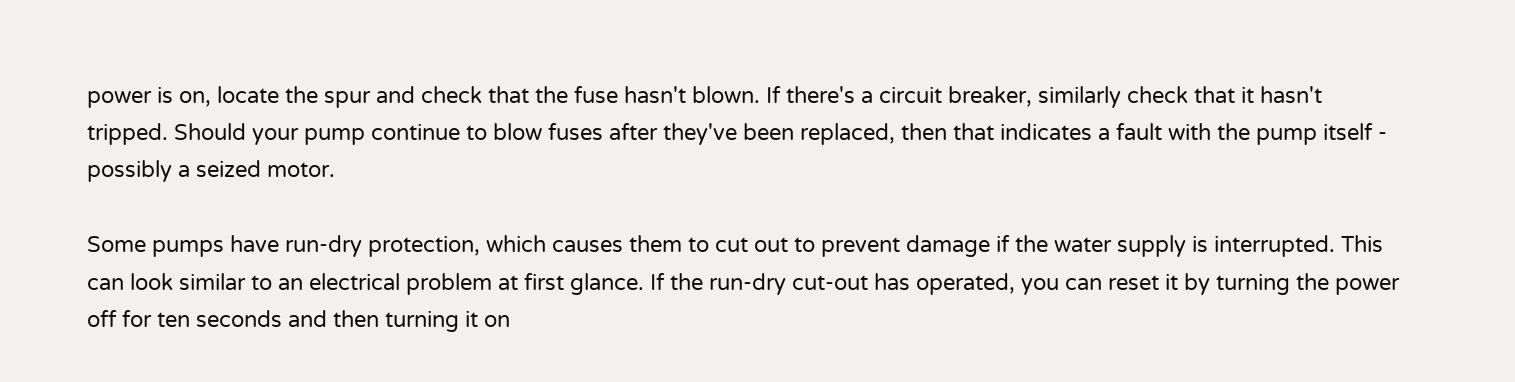power is on, locate the spur and check that the fuse hasn't blown. If there's a circuit breaker, similarly check that it hasn't tripped. Should your pump continue to blow fuses after they've been replaced, then that indicates a fault with the pump itself - possibly a seized motor.

Some pumps have run-dry protection, which causes them to cut out to prevent damage if the water supply is interrupted. This can look similar to an electrical problem at first glance. If the run-dry cut-out has operated, you can reset it by turning the power off for ten seconds and then turning it on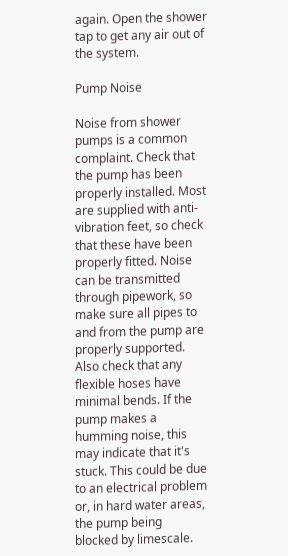again. Open the shower tap to get any air out of the system.

Pump Noise

Noise from shower pumps is a common complaint. Check that the pump has been properly installed. Most are supplied with anti-vibration feet, so check that these have been properly fitted. Noise can be transmitted through pipework, so make sure all pipes to and from the pump are properly supported. Also check that any flexible hoses have minimal bends. If the pump makes a humming noise, this may indicate that it's stuck. This could be due to an electrical problem or, in hard water areas, the pump being blocked by limescale.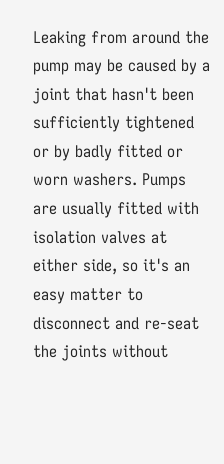Leaking from around the pump may be caused by a joint that hasn't been sufficiently tightened or by badly fitted or worn washers. Pumps are usually fitted with isolation valves at either side, so it's an easy matter to disconnect and re-seat the joints without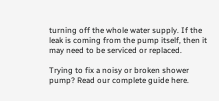turning off the whole water supply. If the leak is coming from the pump itself, then it may need to be serviced or replaced.

Trying to fix a noisy or broken shower pump? Read our complete guide here.